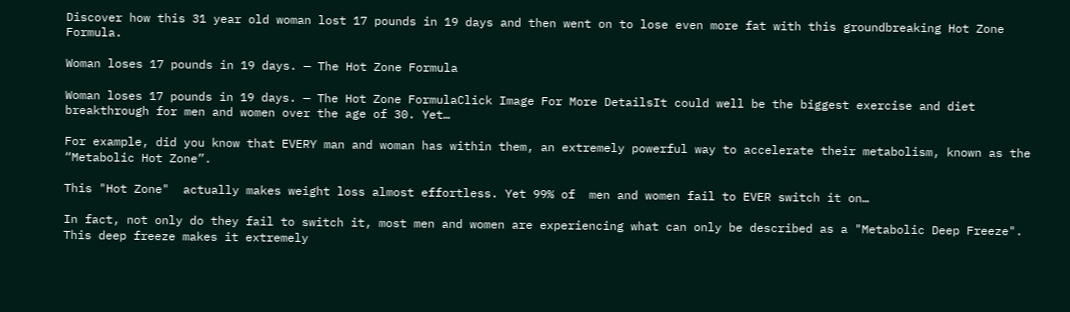Discover how this 31 year old woman lost 17 pounds in 19 days and then went on to lose even more fat with this groundbreaking Hot Zone Formula.

Woman loses 17 pounds in 19 days. — The Hot Zone Formula

Woman loses 17 pounds in 19 days. — The Hot Zone FormulaClick Image For More DetailsIt could well be the biggest exercise and diet breakthrough for men and women over the age of 30. Yet…

For example, did you know that EVERY man and woman has within them, an extremely powerful way to accelerate their metabolism, known as the “Metabolic Hot Zone”.

This "Hot Zone"  actually makes weight loss almost effortless. Yet 99% of  men and women fail to EVER switch it on…

In fact, not only do they fail to switch it, most men and women are experiencing what can only be described as a "Metabolic Deep Freeze". This deep freeze makes it extremely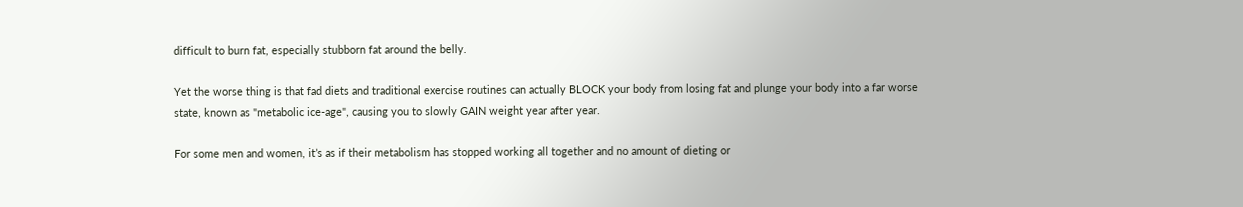difficult to burn fat, especially stubborn fat around the belly.

Yet the worse thing is that fad diets and traditional exercise routines can actually BLOCK your body from losing fat and plunge your body into a far worse state, known as "metabolic ice-age", causing you to slowly GAIN weight year after year.

For some men and women, it’s as if their metabolism has stopped working all together and no amount of dieting or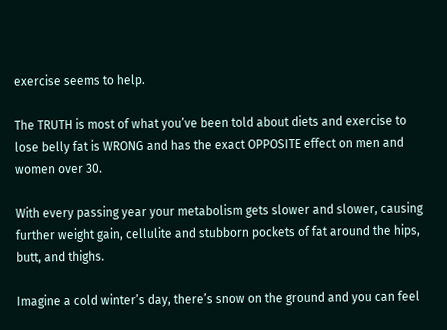exercise seems to help.

The TRUTH is most of what you’ve been told about diets and exercise to lose belly fat is WRONG and has the exact OPPOSITE effect on men and women over 30.

With every passing year your metabolism gets slower and slower, causing further weight gain, cellulite and stubborn pockets of fat around the hips, butt, and thighs.

Imagine a cold winter’s day, there’s snow on the ground and you can feel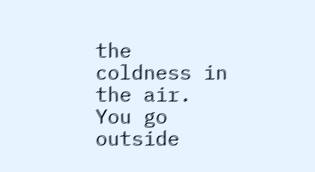the coldness in the air. You go outside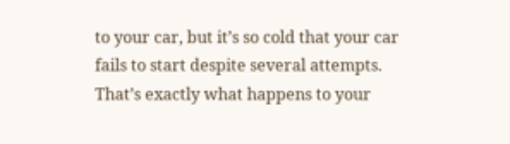to your car, but it’s so cold that your car fails to start despite several attempts. That’s exactly what happens to your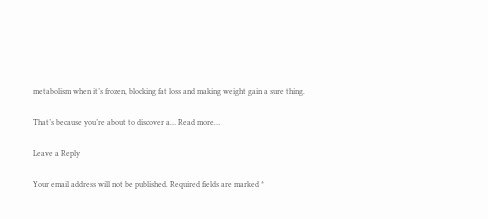metabolism when it’s frozen, blocking fat loss and making weight gain a sure thing.

That’s because you’re about to discover a… Read more…

Leave a Reply

Your email address will not be published. Required fields are marked *